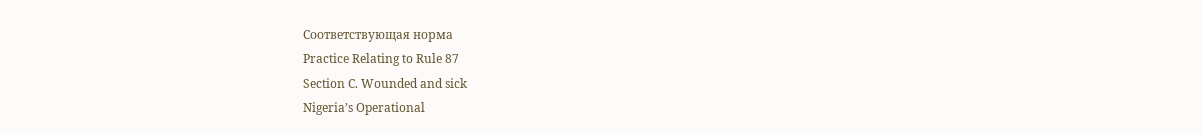Соответствующая норма
Practice Relating to Rule 87
Section C. Wounded and sick
Nigeria’s Operational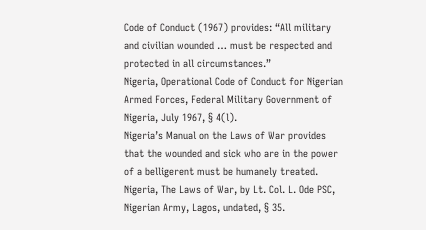Code of Conduct (1967) provides: “All military and civilian wounded … must be respected and protected in all circumstances.”
Nigeria, Operational Code of Conduct for Nigerian Armed Forces, Federal Military Government of Nigeria, July 1967, § 4(l).
Nigeria’s Manual on the Laws of War provides that the wounded and sick who are in the power of a belligerent must be humanely treated.
Nigeria, The Laws of War, by Lt. Col. L. Ode PSC, Nigerian Army, Lagos, undated, § 35.